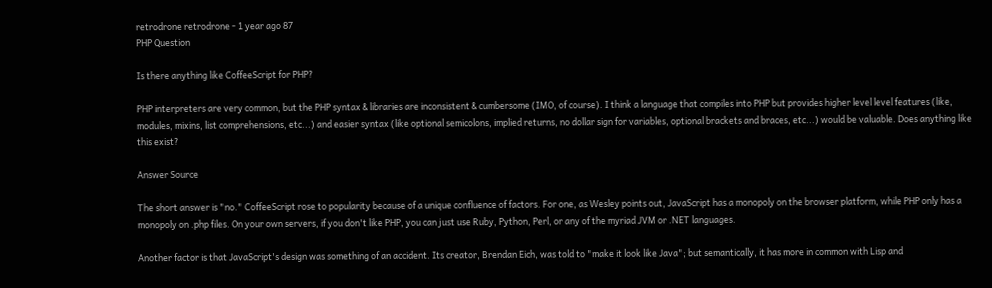retrodrone retrodrone - 1 year ago 87
PHP Question

Is there anything like CoffeeScript for PHP?

PHP interpreters are very common, but the PHP syntax & libraries are inconsistent & cumbersome (IMO, of course). I think a language that compiles into PHP but provides higher level level features (like, modules, mixins, list comprehensions, etc...) and easier syntax (like optional semicolons, implied returns, no dollar sign for variables, optional brackets and braces, etc...) would be valuable. Does anything like this exist?

Answer Source

The short answer is "no." CoffeeScript rose to popularity because of a unique confluence of factors. For one, as Wesley points out, JavaScript has a monopoly on the browser platform, while PHP only has a monopoly on .php files. On your own servers, if you don't like PHP, you can just use Ruby, Python, Perl, or any of the myriad JVM or .NET languages.

Another factor is that JavaScript's design was something of an accident. Its creator, Brendan Eich, was told to "make it look like Java"; but semantically, it has more in common with Lisp and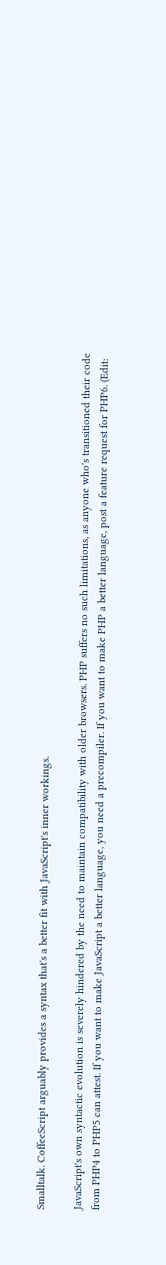Smalltalk. CoffeeScript arguably provides a syntax that's a better fit with JavaScript's inner workings.

JavaScript's own syntactic evolution is severely hindered by the need to maintain compatibility with older browsers. PHP suffers no such limitations, as anyone who's transitioned their code from PHP4 to PHP5 can attest. If you want to make JavaScript a better language, you need a precompiler. If you want to make PHP a better language, post a feature request for PHP6. (Edit: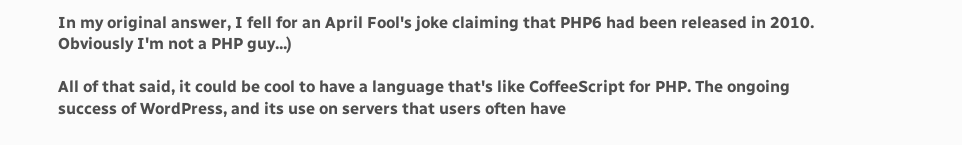In my original answer, I fell for an April Fool's joke claiming that PHP6 had been released in 2010. Obviously I'm not a PHP guy...)

All of that said, it could be cool to have a language that's like CoffeeScript for PHP. The ongoing success of WordPress, and its use on servers that users often have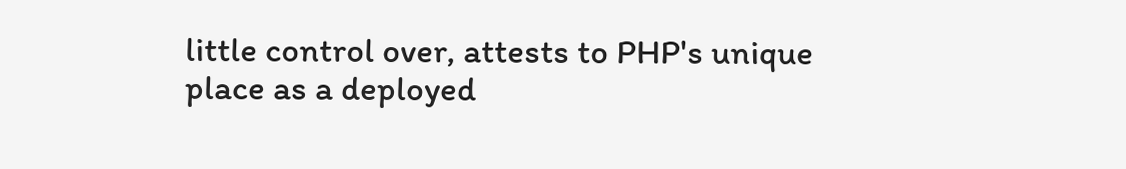little control over, attests to PHP's unique place as a deployed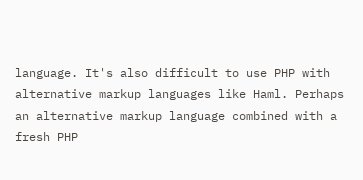language. It's also difficult to use PHP with alternative markup languages like Haml. Perhaps an alternative markup language combined with a fresh PHP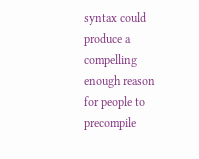syntax could produce a compelling enough reason for people to precompile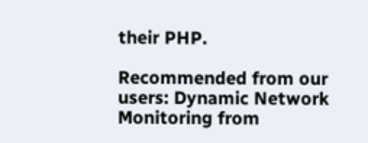their PHP.

Recommended from our users: Dynamic Network Monitoring from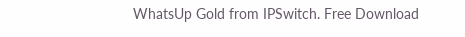WhatsUp Gold from IPSwitch. Free Download